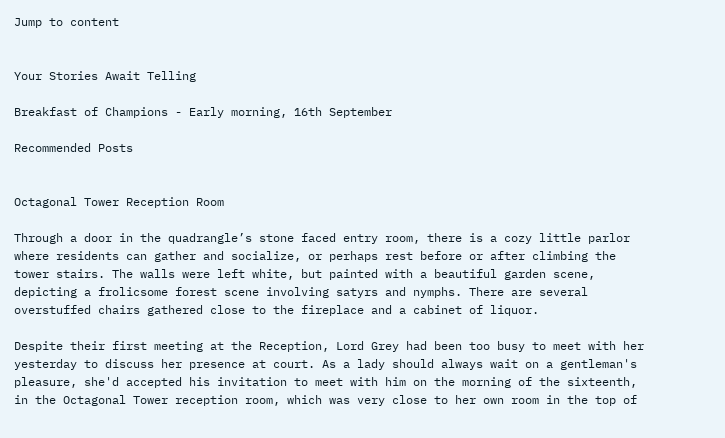Jump to content


Your Stories Await Telling

Breakfast of Champions - Early morning, 16th September

Recommended Posts


Octagonal Tower Reception Room

Through a door in the quadrangle’s stone faced entry room, there is a cozy little parlor where residents can gather and socialize, or perhaps rest before or after climbing the tower stairs. The walls were left white, but painted with a beautiful garden scene, depicting a frolicsome forest scene involving satyrs and nymphs. There are several overstuffed chairs gathered close to the fireplace and a cabinet of liquor.

Despite their first meeting at the Reception, Lord Grey had been too busy to meet with her yesterday to discuss her presence at court. As a lady should always wait on a gentleman's pleasure, she'd accepted his invitation to meet with him on the morning of the sixteenth, in the Octagonal Tower reception room, which was very close to her own room in the top of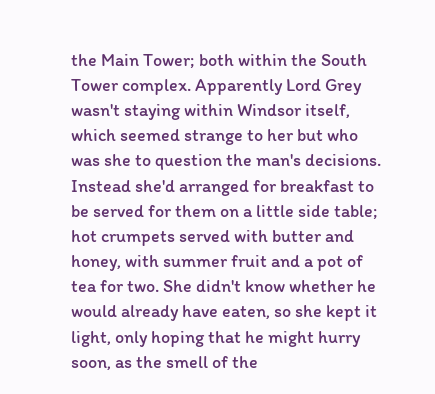the Main Tower; both within the South Tower complex. Apparently Lord Grey wasn't staying within Windsor itself, which seemed strange to her but who was she to question the man's decisions. Instead she'd arranged for breakfast to be served for them on a little side table; hot crumpets served with butter and honey, with summer fruit and a pot of tea for two. She didn't know whether he would already have eaten, so she kept it light, only hoping that he might hurry soon, as the smell of the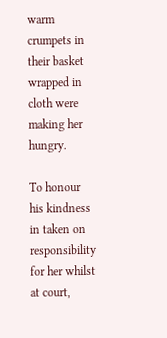warm crumpets in their basket wrapped in cloth were making her hungry.

To honour his kindness in taken on responsibility for her whilst at court,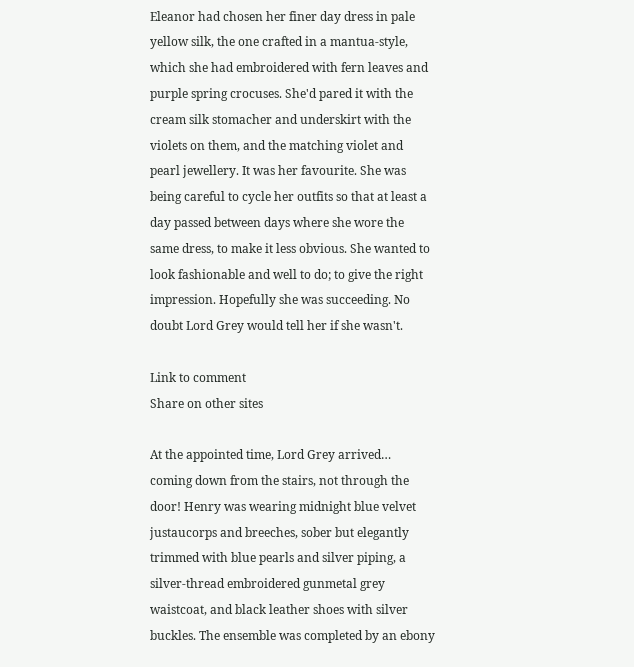Eleanor had chosen her finer day dress in pale yellow silk, the one crafted in a mantua-style, which she had embroidered with fern leaves and purple spring crocuses. She'd pared it with the cream silk stomacher and underskirt with the violets on them, and the matching violet and pearl jewellery. It was her favourite. She was being careful to cycle her outfits so that at least a day passed between days where she wore the same dress, to make it less obvious. She wanted to look fashionable and well to do; to give the right impression. Hopefully she was succeeding. No doubt Lord Grey would tell her if she wasn't.

Link to comment
Share on other sites

At the appointed time, Lord Grey arrived… coming down from the stairs, not through the door! Henry was wearing midnight blue velvet justaucorps and breeches, sober but elegantly trimmed with blue pearls and silver piping, a silver-thread embroidered gunmetal grey waistcoat, and black leather shoes with silver buckles. The ensemble was completed by an ebony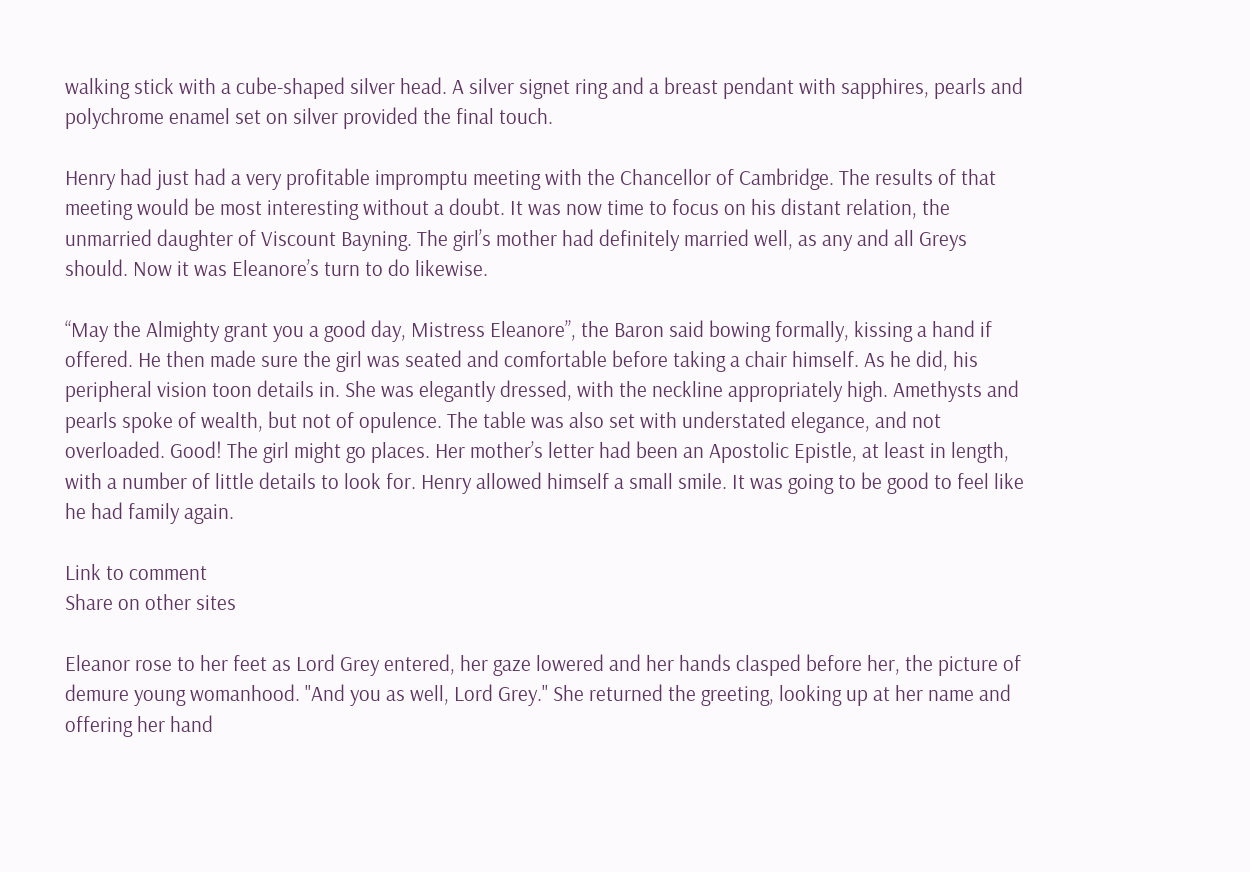walking stick with a cube-shaped silver head. A silver signet ring and a breast pendant with sapphires, pearls and polychrome enamel set on silver provided the final touch.

Henry had just had a very profitable impromptu meeting with the Chancellor of Cambridge. The results of that meeting would be most interesting without a doubt. It was now time to focus on his distant relation, the unmarried daughter of Viscount Bayning. The girl’s mother had definitely married well, as any and all Greys should. Now it was Eleanore’s turn to do likewise.

“May the Almighty grant you a good day, Mistress Eleanore”, the Baron said bowing formally, kissing a hand if offered. He then made sure the girl was seated and comfortable before taking a chair himself. As he did, his peripheral vision toon details in. She was elegantly dressed, with the neckline appropriately high. Amethysts and pearls spoke of wealth, but not of opulence. The table was also set with understated elegance, and not overloaded. Good! The girl might go places. Her mother’s letter had been an Apostolic Epistle, at least in length, with a number of little details to look for. Henry allowed himself a small smile. It was going to be good to feel like he had family again.

Link to comment
Share on other sites

Eleanor rose to her feet as Lord Grey entered, her gaze lowered and her hands clasped before her, the picture of demure young womanhood. "And you as well, Lord Grey." She returned the greeting, looking up at her name and offering her hand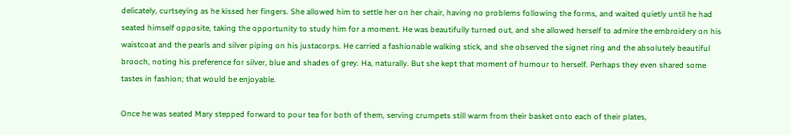delicately, curtseying as he kissed her fingers. She allowed him to settle her on her chair, having no problems following the forms, and waited quietly until he had seated himself opposite, taking the opportunity to study him for a moment. He was beautifully turned out, and she allowed herself to admire the embroidery on his waistcoat and the pearls and silver piping on his justacorps. He carried a fashionable walking stick, and she observed the signet ring and the absolutely beautiful brooch, noting his preference for silver, blue and shades of grey. Ha, naturally. But she kept that moment of humour to herself. Perhaps they even shared some tastes in fashion; that would be enjoyable.

Once he was seated Mary stepped forward to pour tea for both of them, serving crumpets still warm from their basket onto each of their plates,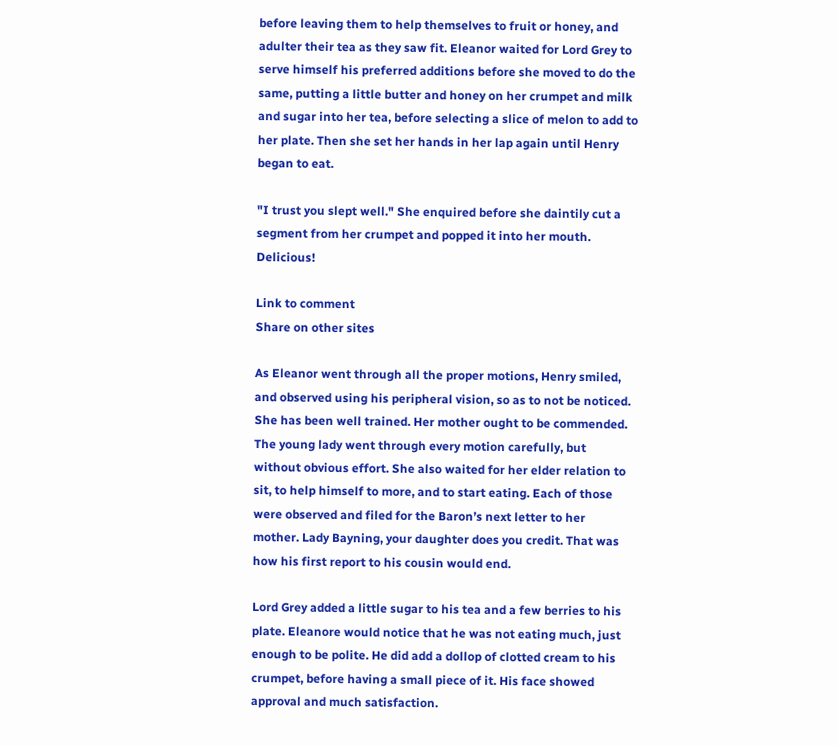before leaving them to help themselves to fruit or honey, and adulter their tea as they saw fit. Eleanor waited for Lord Grey to serve himself his preferred additions before she moved to do the same, putting a little butter and honey on her crumpet and milk and sugar into her tea, before selecting a slice of melon to add to her plate. Then she set her hands in her lap again until Henry began to eat.

"I trust you slept well." She enquired before she daintily cut a segment from her crumpet and popped it into her mouth. Delicious!

Link to comment
Share on other sites

As Eleanor went through all the proper motions, Henry smiled, and observed using his peripheral vision, so as to not be noticed.  She has been well trained. Her mother ought to be commended. The young lady went through every motion carefully, but without obvious effort. She also waited for her elder relation to sit, to help himself to more, and to start eating. Each of those were observed and filed for the Baron’s next letter to her mother. Lady Bayning, your daughter does you credit. That was how his first report to his cousin would end.

Lord Grey added a little sugar to his tea and a few berries to his plate. Eleanore would notice that he was not eating much, just enough to be polite. He did add a dollop of clotted cream to his crumpet, before having a small piece of it. His face showed approval and much satisfaction.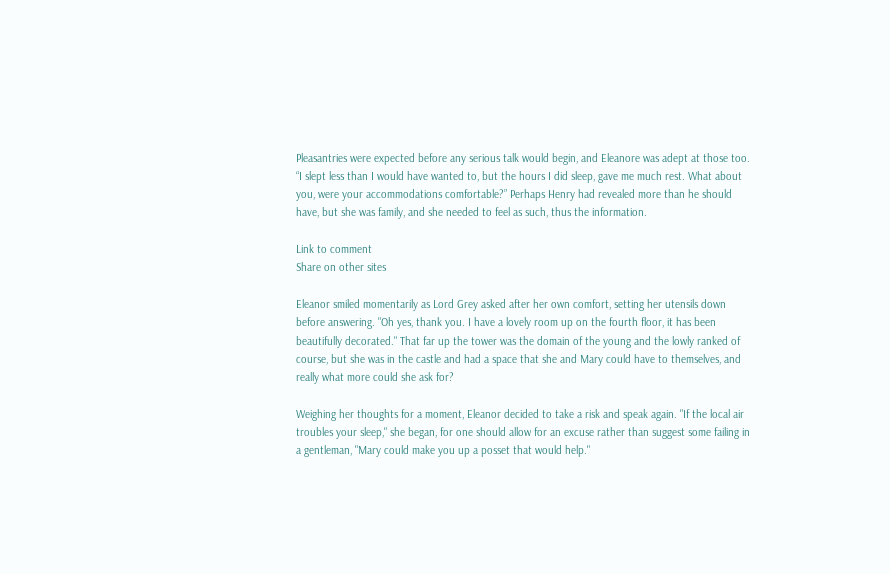Pleasantries were expected before any serious talk would begin, and Eleanore was adept at those too. “I slept less than I would have wanted to, but the hours I did sleep, gave me much rest. What about you, were your accommodations comfortable?” Perhaps Henry had revealed more than he should have, but she was family, and she needed to feel as such, thus the information.

Link to comment
Share on other sites

Eleanor smiled momentarily as Lord Grey asked after her own comfort, setting her utensils down before answering. "Oh yes, thank you. I have a lovely room up on the fourth floor, it has been beautifully decorated." That far up the tower was the domain of the young and the lowly ranked of course, but she was in the castle and had a space that she and Mary could have to themselves, and really what more could she ask for?

Weighing her thoughts for a moment, Eleanor decided to take a risk and speak again. "If the local air troubles your sleep," she began, for one should allow for an excuse rather than suggest some failing in a gentleman, "Mary could make you up a posset that would help."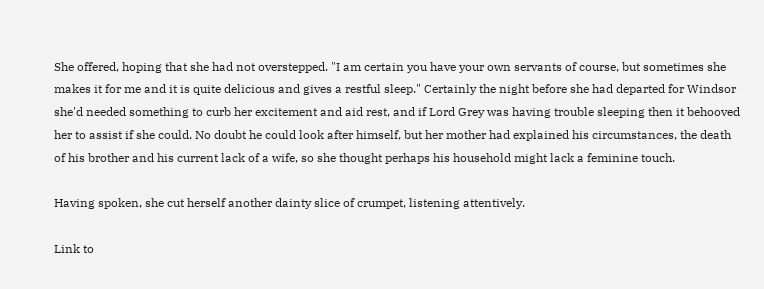She offered, hoping that she had not overstepped. "I am certain you have your own servants of course, but sometimes she makes it for me and it is quite delicious and gives a restful sleep." Certainly the night before she had departed for Windsor she'd needed something to curb her excitement and aid rest, and if Lord Grey was having trouble sleeping then it behooved her to assist if she could. No doubt he could look after himself, but her mother had explained his circumstances, the death of his brother and his current lack of a wife, so she thought perhaps his household might lack a feminine touch.

Having spoken, she cut herself another dainty slice of crumpet, listening attentively.

Link to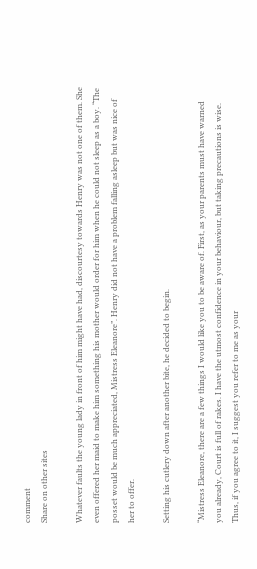comment
Share on other sites

Whatever faults the young lady in front of him might have had, discourtesy towards Henry was not one of them. She even offered her maid to make him something his mother would order for him when he could not sleep as a boy. “The posset would be much appreciated, Mistress Eleanore”. Henry did not have a problem falling asleep but was nice of her to offer.

Setting his cutlery down after another bite, he decided to begin.

“Mistress Eleanore, there are a few things I would like you to be aware of. First, as your parents must have warned you already, Court is full of rakes. I have the utmost confidence in your behaviour, but taking precautions is wise. Thus, if you agree to it, I suggest you refer to me as your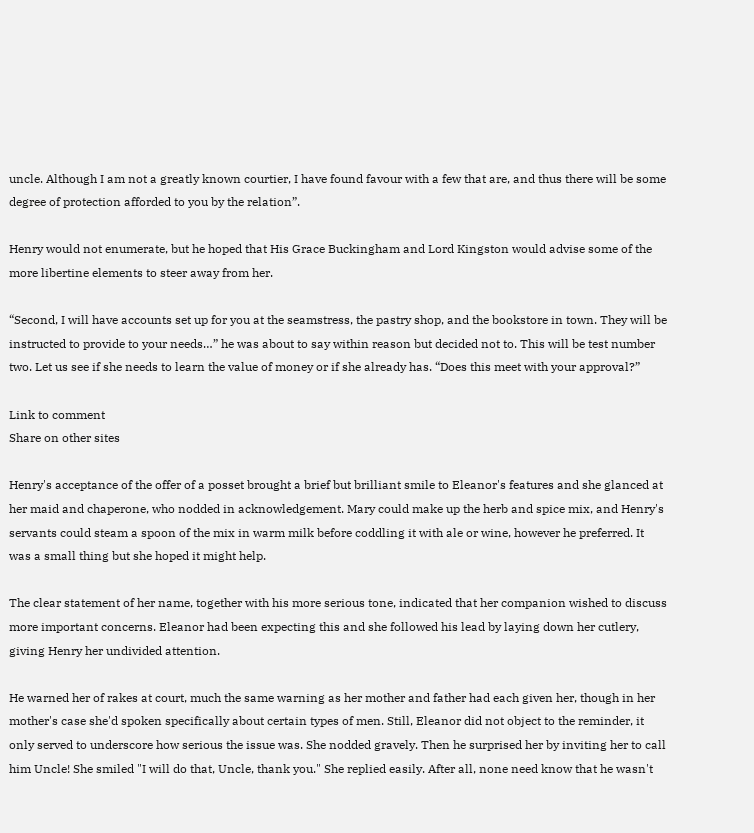uncle. Although I am not a greatly known courtier, I have found favour with a few that are, and thus there will be some degree of protection afforded to you by the relation”.

Henry would not enumerate, but he hoped that His Grace Buckingham and Lord Kingston would advise some of the more libertine elements to steer away from her.

“Second, I will have accounts set up for you at the seamstress, the pastry shop, and the bookstore in town. They will be instructed to provide to your needs…” he was about to say within reason but decided not to. This will be test number two. Let us see if she needs to learn the value of money or if she already has. “Does this meet with your approval?”

Link to comment
Share on other sites

Henry's acceptance of the offer of a posset brought a brief but brilliant smile to Eleanor's features and she glanced at her maid and chaperone, who nodded in acknowledgement. Mary could make up the herb and spice mix, and Henry's servants could steam a spoon of the mix in warm milk before coddling it with ale or wine, however he preferred. It was a small thing but she hoped it might help.

The clear statement of her name, together with his more serious tone, indicated that her companion wished to discuss more important concerns. Eleanor had been expecting this and she followed his lead by laying down her cutlery, giving Henry her undivided attention.

He warned her of rakes at court, much the same warning as her mother and father had each given her, though in her mother's case she'd spoken specifically about certain types of men. Still, Eleanor did not object to the reminder, it only served to underscore how serious the issue was. She nodded gravely. Then he surprised her by inviting her to call him Uncle! She smiled "I will do that, Uncle, thank you." She replied easily. After all, none need know that he wasn't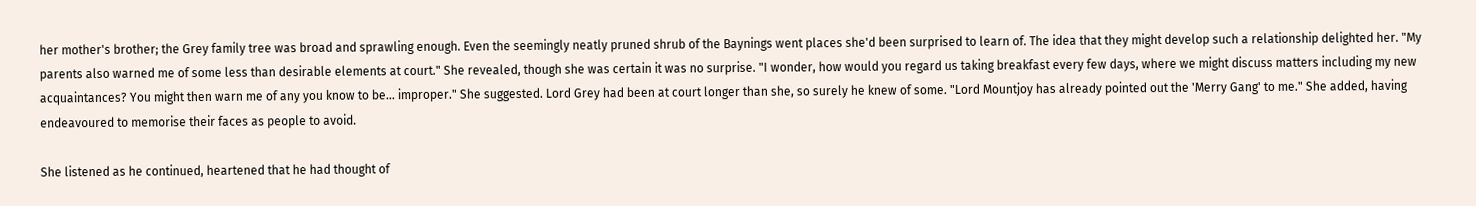her mother's brother; the Grey family tree was broad and sprawling enough. Even the seemingly neatly pruned shrub of the Baynings went places she'd been surprised to learn of. The idea that they might develop such a relationship delighted her. "My parents also warned me of some less than desirable elements at court." She revealed, though she was certain it was no surprise. "I wonder, how would you regard us taking breakfast every few days, where we might discuss matters including my new acquaintances? You might then warn me of any you know to be... improper." She suggested. Lord Grey had been at court longer than she, so surely he knew of some. "Lord Mountjoy has already pointed out the 'Merry Gang' to me." She added, having endeavoured to memorise their faces as people to avoid.

She listened as he continued, heartened that he had thought of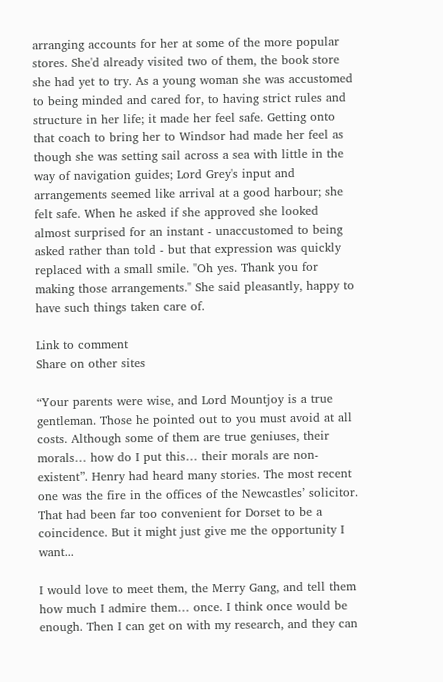arranging accounts for her at some of the more popular stores. She'd already visited two of them, the book store she had yet to try. As a young woman she was accustomed to being minded and cared for, to having strict rules and structure in her life; it made her feel safe. Getting onto that coach to bring her to Windsor had made her feel as though she was setting sail across a sea with little in the way of navigation guides; Lord Grey's input and arrangements seemed like arrival at a good harbour; she felt safe. When he asked if she approved she looked almost surprised for an instant - unaccustomed to being asked rather than told - but that expression was quickly replaced with a small smile. "Oh yes. Thank you for making those arrangements." She said pleasantly, happy to have such things taken care of.

Link to comment
Share on other sites

“Your parents were wise, and Lord Mountjoy is a true gentleman. Those he pointed out to you must avoid at all costs. Although some of them are true geniuses, their morals… how do I put this… their morals are non-existent”. Henry had heard many stories. The most recent one was the fire in the offices of the Newcastles’ solicitor. That had been far too convenient for Dorset to be a coincidence. But it might just give me the opportunity I want...

I would love to meet them, the Merry Gang, and tell them how much I admire them… once. I think once would be enough. Then I can get on with my research, and they can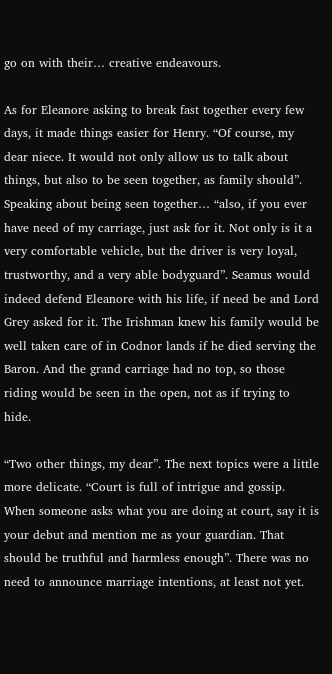go on with their… creative endeavours.

As for Eleanore asking to break fast together every few days, it made things easier for Henry. “Of course, my dear niece. It would not only allow us to talk about things, but also to be seen together, as family should”. Speaking about being seen together… “also, if you ever have need of my carriage, just ask for it. Not only is it a very comfortable vehicle, but the driver is very loyal, trustworthy, and a very able bodyguard”. Seamus would indeed defend Eleanore with his life, if need be and Lord Grey asked for it. The Irishman knew his family would be well taken care of in Codnor lands if he died serving the Baron. And the grand carriage had no top, so those riding would be seen in the open, not as if trying to hide.

“Two other things, my dear”. The next topics were a little more delicate. “Court is full of intrigue and gossip. When someone asks what you are doing at court, say it is your debut and mention me as your guardian. That should be truthful and harmless enough”. There was no need to announce marriage intentions, at least not yet.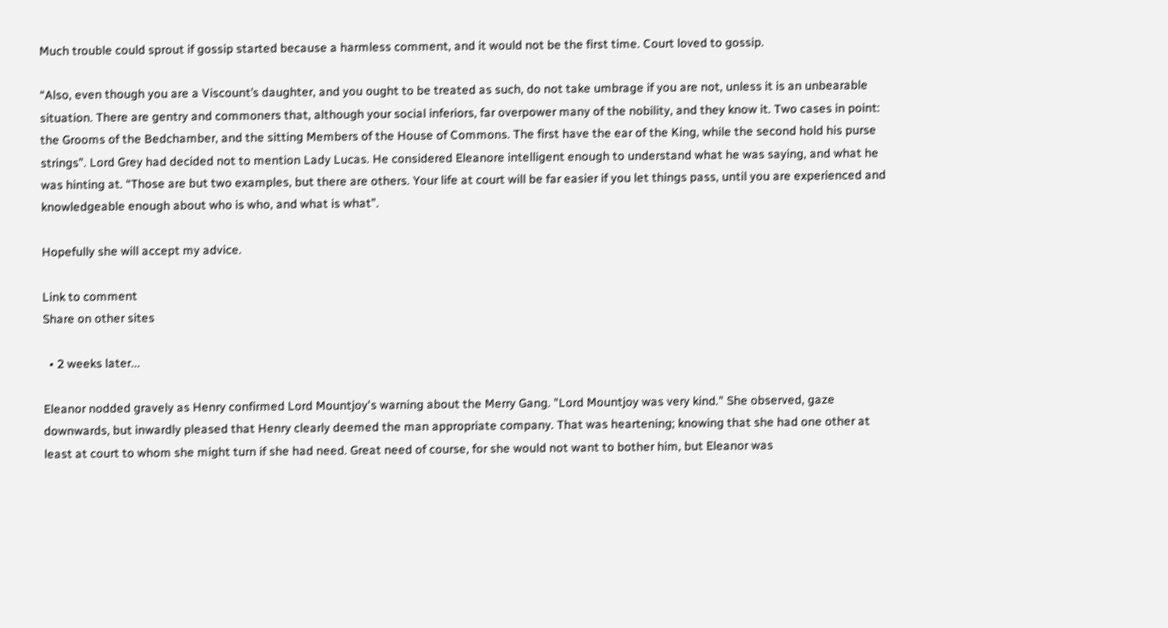Much trouble could sprout if gossip started because a harmless comment, and it would not be the first time. Court loved to gossip.

“Also, even though you are a Viscount’s daughter, and you ought to be treated as such, do not take umbrage if you are not, unless it is an unbearable situation. There are gentry and commoners that, although your social inferiors, far overpower many of the nobility, and they know it. Two cases in point: the Grooms of the Bedchamber, and the sitting Members of the House of Commons. The first have the ear of the King, while the second hold his purse strings”. Lord Grey had decided not to mention Lady Lucas. He considered Eleanore intelligent enough to understand what he was saying, and what he was hinting at. “Those are but two examples, but there are others. Your life at court will be far easier if you let things pass, until you are experienced and knowledgeable enough about who is who, and what is what”.

Hopefully she will accept my advice.

Link to comment
Share on other sites

  • 2 weeks later...

Eleanor nodded gravely as Henry confirmed Lord Mountjoy's warning about the Merry Gang. "Lord Mountjoy was very kind." She observed, gaze downwards, but inwardly pleased that Henry clearly deemed the man appropriate company. That was heartening; knowing that she had one other at least at court to whom she might turn if she had need. Great need of course, for she would not want to bother him, but Eleanor was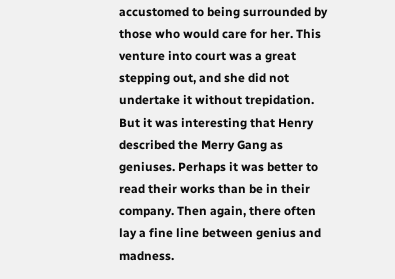accustomed to being surrounded by those who would care for her. This venture into court was a great stepping out, and she did not undertake it without trepidation. But it was interesting that Henry described the Merry Gang as geniuses. Perhaps it was better to read their works than be in their company. Then again, there often lay a fine line between genius and madness.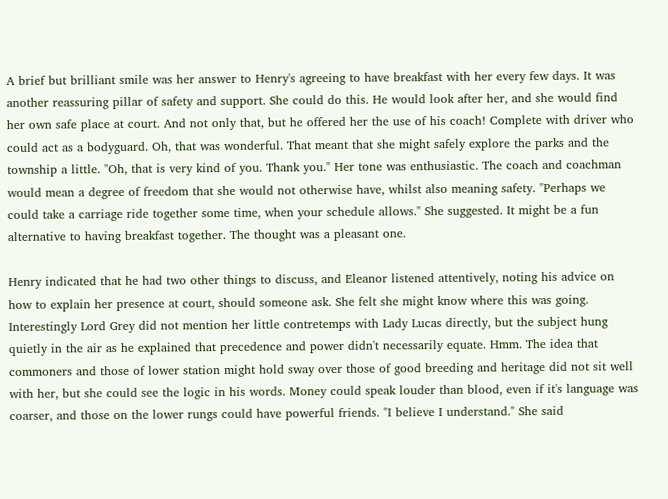A brief but brilliant smile was her answer to Henry's agreeing to have breakfast with her every few days. It was another reassuring pillar of safety and support. She could do this. He would look after her, and she would find her own safe place at court. And not only that, but he offered her the use of his coach! Complete with driver who could act as a bodyguard. Oh, that was wonderful. That meant that she might safely explore the parks and the township a little. "Oh, that is very kind of you. Thank you." Her tone was enthusiastic. The coach and coachman would mean a degree of freedom that she would not otherwise have, whilst also meaning safety. "Perhaps we could take a carriage ride together some time, when your schedule allows." She suggested. It might be a fun alternative to having breakfast together. The thought was a pleasant one.

Henry indicated that he had two other things to discuss, and Eleanor listened attentively, noting his advice on how to explain her presence at court, should someone ask. She felt she might know where this was going. Interestingly Lord Grey did not mention her little contretemps with Lady Lucas directly, but the subject hung quietly in the air as he explained that precedence and power didn't necessarily equate. Hmm. The idea that commoners and those of lower station might hold sway over those of good breeding and heritage did not sit well with her, but she could see the logic in his words. Money could speak louder than blood, even if it's language was coarser, and those on the lower rungs could have powerful friends. "I believe I understand." She said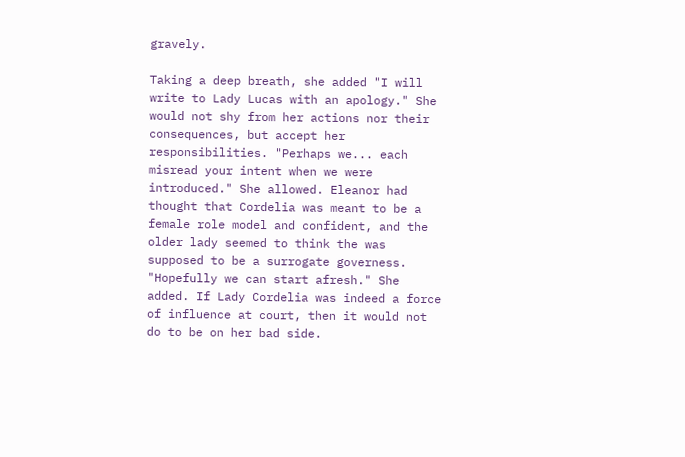gravely.

Taking a deep breath, she added "I will write to Lady Lucas with an apology." She would not shy from her actions nor their consequences, but accept her responsibilities. "Perhaps we... each misread your intent when we were introduced." She allowed. Eleanor had thought that Cordelia was meant to be a female role model and confident, and the older lady seemed to think the was supposed to be a surrogate governess. "Hopefully we can start afresh." She added. If Lady Cordelia was indeed a force of influence at court, then it would not do to be on her bad side.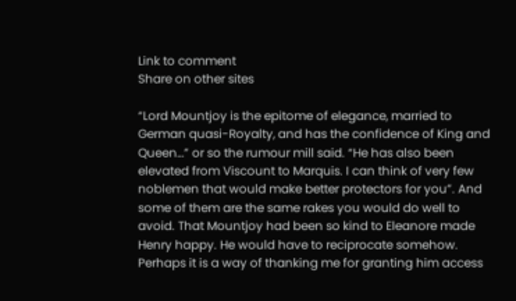Link to comment
Share on other sites

“Lord Mountjoy is the epitome of elegance, married to German quasi-Royalty, and has the confidence of King and Queen…” or so the rumour mill said. “He has also been elevated from Viscount to Marquis. I can think of very few noblemen that would make better protectors for you”. And some of them are the same rakes you would do well to avoid. That Mountjoy had been so kind to Eleanore made Henry happy. He would have to reciprocate somehow. Perhaps it is a way of thanking me for granting him access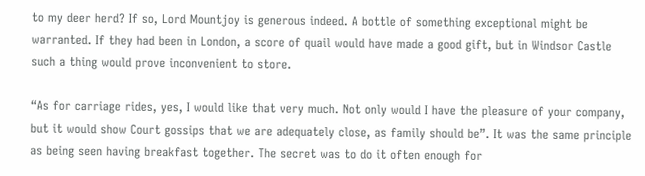to my deer herd? If so, Lord Mountjoy is generous indeed. A bottle of something exceptional might be warranted. If they had been in London, a score of quail would have made a good gift, but in Windsor Castle such a thing would prove inconvenient to store.

“As for carriage rides, yes, I would like that very much. Not only would I have the pleasure of your company, but it would show Court gossips that we are adequately close, as family should be”. It was the same principle as being seen having breakfast together. The secret was to do it often enough for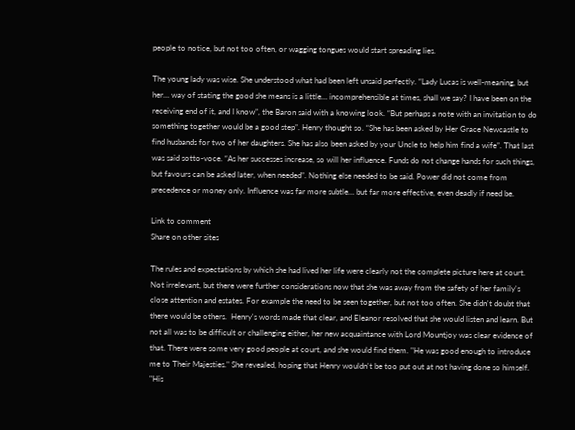people to notice, but not too often, or wagging tongues would start spreading lies.

The young lady was wise. She understood what had been left unsaid perfectly. “Lady Lucas is well-meaning, but her… way of stating the good she means is a little… incomprehensible at times, shall we say? I have been on the receiving end of it, and I know”, the Baron said with a knowing look. “But perhaps a note with an invitation to do something together would be a good step”. Henry thought so. “She has been asked by Her Grace Newcastle to find husbands for two of her daughters. She has also been asked by your Uncle to help him find a wife”. That last was said sotto-voce. “As her successes increase, so will her influence. Funds do not change hands for such things, but favours can be asked later, when needed”. Nothing else needed to be said. Power did not come from precedence or money only. Influence was far more subtle… but far more effective, even deadly if need be.

Link to comment
Share on other sites

The rules and expectations by which she had lived her life were clearly not the complete picture here at court. Not irrelevant, but there were further considerations now that she was away from the safety of her family's close attention and estates. For example the need to be seen together, but not too often. She didn't doubt that there would be others.  Henry's words made that clear, and Eleanor resolved that she would listen and learn. But not all was to be difficult or challenging either, her new acquaintance with Lord Mountjoy was clear evidence of that. There were some very good people at court, and she would find them. "He was good enough to introduce me to Their Majesties." She revealed, hoping that Henry wouldn't be too put out at not having done so himself. "His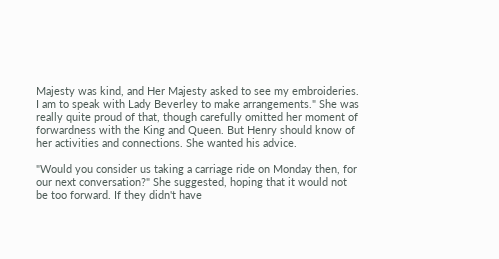Majesty was kind, and Her Majesty asked to see my embroideries. I am to speak with Lady Beverley to make arrangements." She was really quite proud of that, though carefully omitted her moment of forwardness with the King and Queen. But Henry should know of her activities and connections. She wanted his advice.

"Would you consider us taking a carriage ride on Monday then, for our next conversation?" She suggested, hoping that it would not be too forward. If they didn't have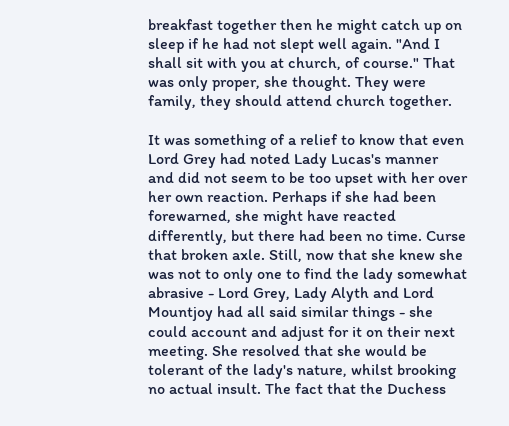breakfast together then he might catch up on sleep if he had not slept well again. "And I shall sit with you at church, of course." That was only proper, she thought. They were family, they should attend church together.

It was something of a relief to know that even Lord Grey had noted Lady Lucas's manner and did not seem to be too upset with her over her own reaction. Perhaps if she had been forewarned, she might have reacted differently, but there had been no time. Curse that broken axle. Still, now that she knew she was not to only one to find the lady somewhat abrasive - Lord Grey, Lady Alyth and Lord Mountjoy had all said similar things - she could account and adjust for it on their next meeting. She resolved that she would be tolerant of the lady's nature, whilst brooking no actual insult. The fact that the Duchess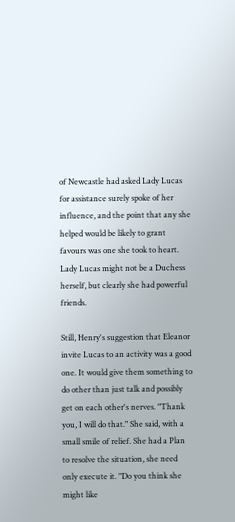of Newcastle had asked Lady Lucas for assistance surely spoke of her influence, and the point that any she helped would be likely to grant favours was one she took to heart. Lady Lucas might not be a Duchess herself, but clearly she had powerful friends.

Still, Henry's suggestion that Eleanor invite Lucas to an activity was a good one. It would give them something to do other than just talk and possibly get on each other's nerves. "Thank you, I will do that." She said, with a small smile of relief. She had a Plan to resolve the situation, she need only execute it. "Do you think she might like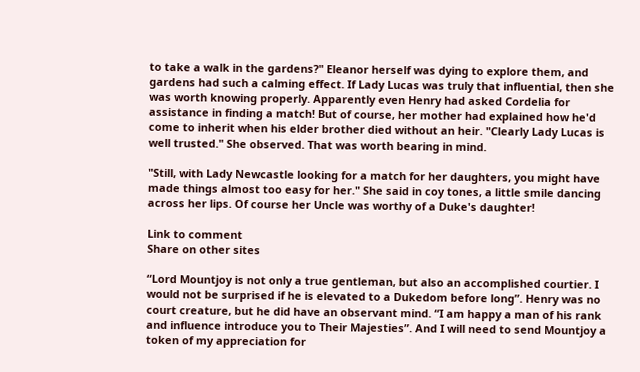to take a walk in the gardens?" Eleanor herself was dying to explore them, and gardens had such a calming effect. If Lady Lucas was truly that influential, then she was worth knowing properly. Apparently even Henry had asked Cordelia for assistance in finding a match! But of course, her mother had explained how he'd come to inherit when his elder brother died without an heir. "Clearly Lady Lucas is well trusted." She observed. That was worth bearing in mind.

"Still, with Lady Newcastle looking for a match for her daughters, you might have made things almost too easy for her." She said in coy tones, a little smile dancing across her lips. Of course her Uncle was worthy of a Duke's daughter!

Link to comment
Share on other sites

“Lord Mountjoy is not only a true gentleman, but also an accomplished courtier. I would not be surprised if he is elevated to a Dukedom before long”. Henry was no court creature, but he did have an observant mind. “I am happy a man of his rank and influence introduce you to Their Majesties”. And I will need to send Mountjoy a token of my appreciation for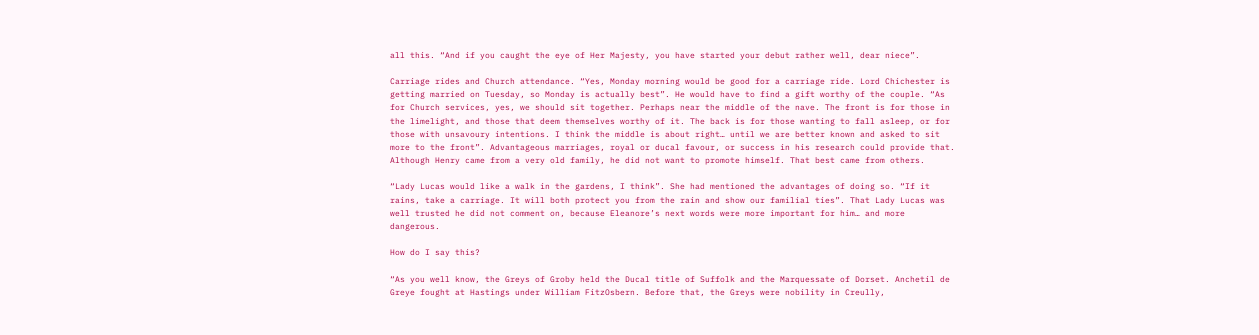all this. “And if you caught the eye of Her Majesty, you have started your debut rather well, dear niece”.

Carriage rides and Church attendance. “Yes, Monday morning would be good for a carriage ride. Lord Chichester is getting married on Tuesday, so Monday is actually best”. He would have to find a gift worthy of the couple. “As for Church services, yes, we should sit together. Perhaps near the middle of the nave. The front is for those in the limelight, and those that deem themselves worthy of it. The back is for those wanting to fall asleep, or for those with unsavoury intentions. I think the middle is about right… until we are better known and asked to sit more to the front”. Advantageous marriages, royal or ducal favour, or success in his research could provide that. Although Henry came from a very old family, he did not want to promote himself. That best came from others.

“Lady Lucas would like a walk in the gardens, I think”. She had mentioned the advantages of doing so. “If it rains, take a carriage. It will both protect you from the rain and show our familial ties”. That Lady Lucas was well trusted he did not comment on, because Eleanore’s next words were more important for him… and more dangerous.

How do I say this?

“As you well know, the Greys of Groby held the Ducal title of Suffolk and the Marquessate of Dorset. Anchetil de Greye fought at Hastings under William FitzOsbern. Before that, the Greys were nobility in Creully,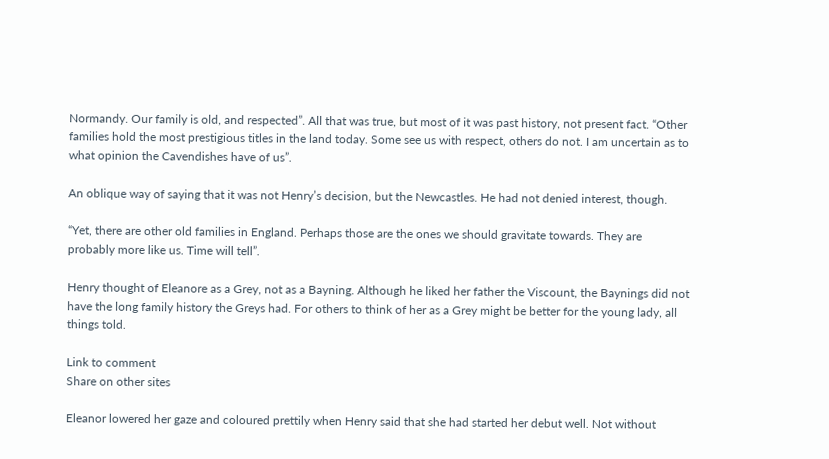Normandy. Our family is old, and respected”. All that was true, but most of it was past history, not present fact. “Other families hold the most prestigious titles in the land today. Some see us with respect, others do not. I am uncertain as to what opinion the Cavendishes have of us”.

An oblique way of saying that it was not Henry’s decision, but the Newcastles. He had not denied interest, though.

“Yet, there are other old families in England. Perhaps those are the ones we should gravitate towards. They are probably more like us. Time will tell”.

Henry thought of Eleanore as a Grey, not as a Bayning. Although he liked her father the Viscount, the Baynings did not have the long family history the Greys had. For others to think of her as a Grey might be better for the young lady, all things told.

Link to comment
Share on other sites

Eleanor lowered her gaze and coloured prettily when Henry said that she had started her debut well. Not without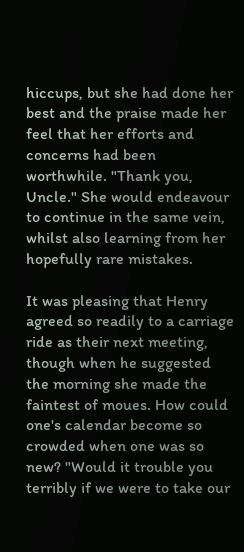hiccups, but she had done her best and the praise made her feel that her efforts and concerns had been worthwhile. "Thank you, Uncle." She would endeavour to continue in the same vein, whilst also learning from her hopefully rare mistakes.

It was pleasing that Henry agreed so readily to a carriage ride as their next meeting, though when he suggested the morning she made the faintest of moues. How could one's calendar become so crowded when one was so new? "Would it trouble you terribly if we were to take our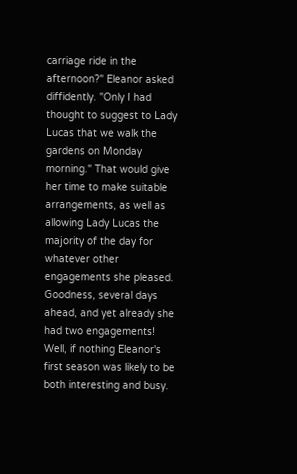carriage ride in the afternoon?" Eleanor asked diffidently. "Only I had thought to suggest to Lady Lucas that we walk the gardens on Monday morning." That would give her time to make suitable arrangements, as well as allowing Lady Lucas the majority of the day for whatever other engagements she pleased. Goodness, several days ahead, and yet already she had two engagements! Well, if nothing Eleanor's first season was likely to be both interesting and busy.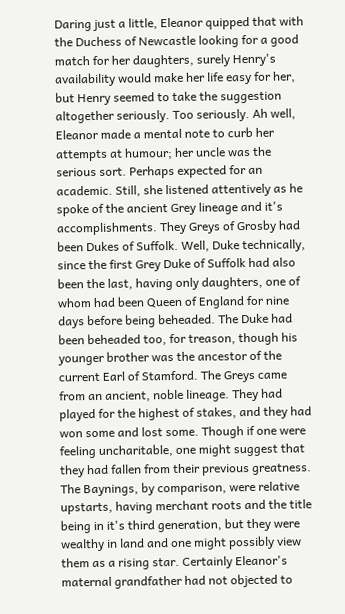Daring just a little, Eleanor quipped that with the Duchess of Newcastle looking for a good match for her daughters, surely Henry's availability would make her life easy for her, but Henry seemed to take the suggestion altogether seriously. Too seriously. Ah well, Eleanor made a mental note to curb her attempts at humour; her uncle was the serious sort. Perhaps expected for an academic. Still, she listened attentively as he spoke of the ancient Grey lineage and it's accomplishments. They Greys of Grosby had been Dukes of Suffolk. Well, Duke technically, since the first Grey Duke of Suffolk had also been the last, having only daughters, one of whom had been Queen of England for nine days before being beheaded. The Duke had been beheaded too, for treason, though his younger brother was the ancestor of the current Earl of Stamford. The Greys came from an ancient, noble lineage. They had played for the highest of stakes, and they had won some and lost some. Though if one were feeling uncharitable, one might suggest that they had fallen from their previous greatness. The Baynings, by comparison, were relative upstarts, having merchant roots and the title being in it's third generation, but they were wealthy in land and one might possibly view them as a rising star. Certainly Eleanor's maternal grandfather had not objected to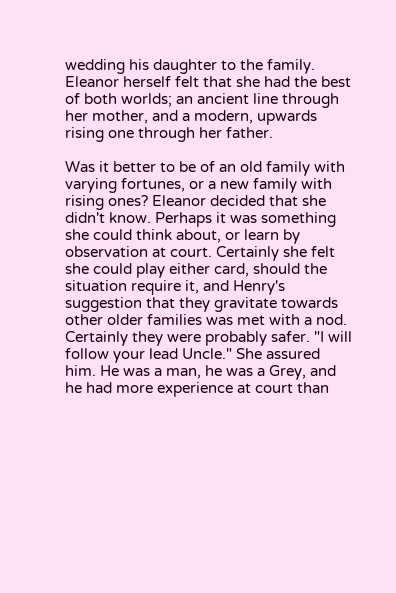wedding his daughter to the family. Eleanor herself felt that she had the best of both worlds; an ancient line through her mother, and a modern, upwards rising one through her father.

Was it better to be of an old family with varying fortunes, or a new family with rising ones? Eleanor decided that she didn't know. Perhaps it was something she could think about, or learn by observation at court. Certainly she felt she could play either card, should the situation require it, and Henry's suggestion that they gravitate towards other older families was met with a nod. Certainly they were probably safer. "I will follow your lead Uncle." She assured him. He was a man, he was a Grey, and he had more experience at court than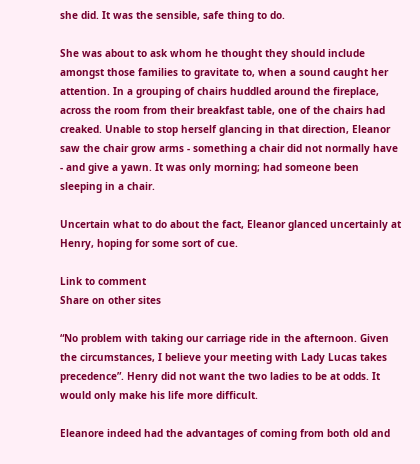she did. It was the sensible, safe thing to do.

She was about to ask whom he thought they should include amongst those families to gravitate to, when a sound caught her attention. In a grouping of chairs huddled around the fireplace, across the room from their breakfast table, one of the chairs had creaked. Unable to stop herself glancing in that direction, Eleanor saw the chair grow arms - something a chair did not normally have - and give a yawn. It was only morning; had someone been sleeping in a chair.

Uncertain what to do about the fact, Eleanor glanced uncertainly at Henry, hoping for some sort of cue.

Link to comment
Share on other sites

“No problem with taking our carriage ride in the afternoon. Given the circumstances, I believe your meeting with Lady Lucas takes precedence”. Henry did not want the two ladies to be at odds. It would only make his life more difficult.

Eleanore indeed had the advantages of coming from both old and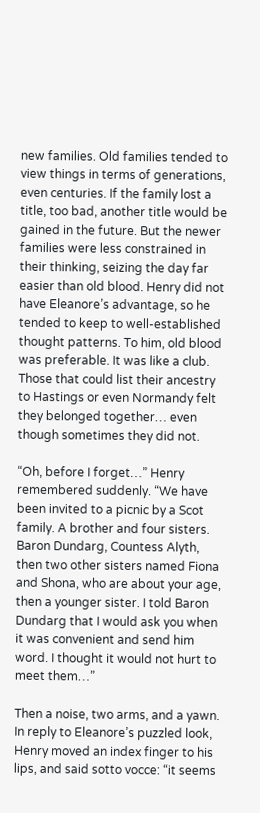new families. Old families tended to view things in terms of generations, even centuries. If the family lost a title, too bad, another title would be gained in the future. But the newer families were less constrained in their thinking, seizing the day far easier than old blood. Henry did not have Eleanore’s advantage, so he tended to keep to well-established thought patterns. To him, old blood was preferable. It was like a club. Those that could list their ancestry to Hastings or even Normandy felt they belonged together… even though sometimes they did not.

“Oh, before I forget…” Henry remembered suddenly. “We have been invited to a picnic by a Scot family. A brother and four sisters. Baron Dundarg, Countess Alyth, then two other sisters named Fiona and Shona, who are about your age, then a younger sister. I told Baron Dundarg that I would ask you when it was convenient and send him word. I thought it would not hurt to meet them…”

Then a noise, two arms, and a yawn. In reply to Eleanore’s puzzled look, Henry moved an index finger to his lips, and said sotto vocce: “it seems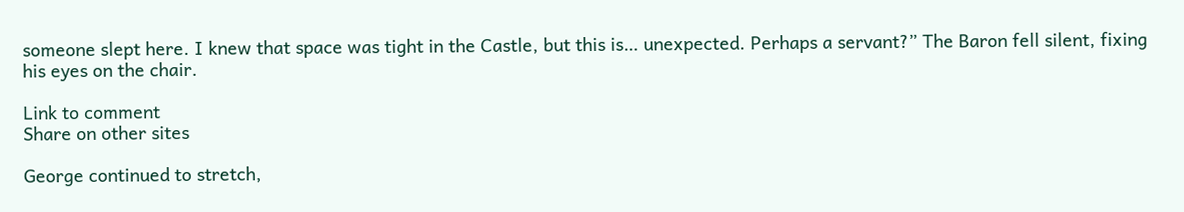someone slept here. I knew that space was tight in the Castle, but this is… unexpected. Perhaps a servant?” The Baron fell silent, fixing his eyes on the chair.

Link to comment
Share on other sites

George continued to stretch,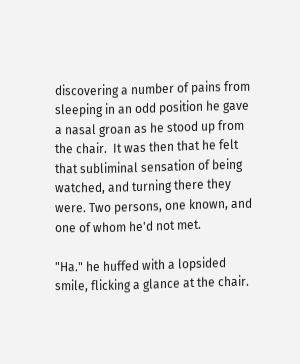discovering a number of pains from sleeping in an odd position he gave a nasal groan as he stood up from the chair.  It was then that he felt that subliminal sensation of being watched, and turning there they were. Two persons, one known, and one of whom he'd not met.

"Ha." he huffed with a lopsided smile, flicking a glance at the chair.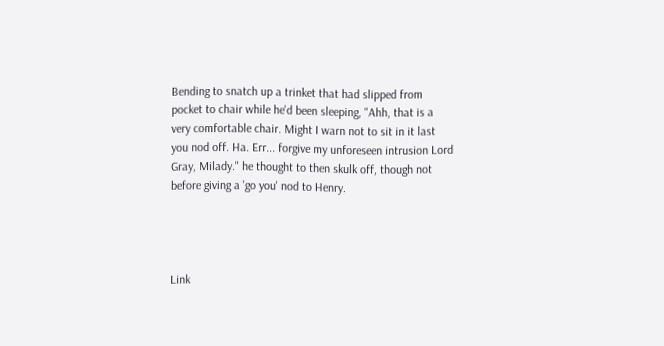Bending to snatch up a trinket that had slipped from pocket to chair while he'd been sleeping, "Ahh, that is a very comfortable chair. Might I warn not to sit in it last you nod off. Ha. Err... forgive my unforeseen intrusion Lord Gray, Milady." he thought to then skulk off, though not before giving a 'go you' nod to Henry.




Link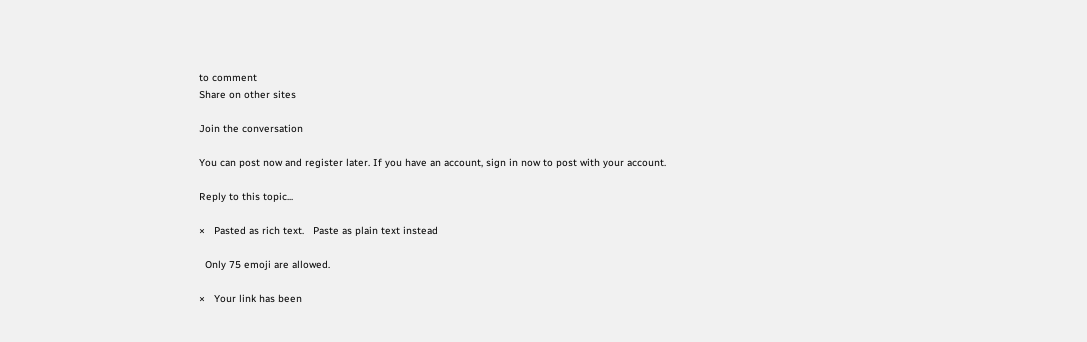to comment
Share on other sites

Join the conversation

You can post now and register later. If you have an account, sign in now to post with your account.

Reply to this topic...

×   Pasted as rich text.   Paste as plain text instead

  Only 75 emoji are allowed.

×   Your link has been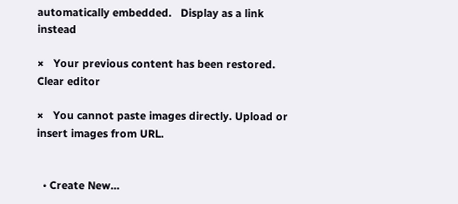automatically embedded.   Display as a link instead

×   Your previous content has been restored.   Clear editor

×   You cannot paste images directly. Upload or insert images from URL.


  • Create New...